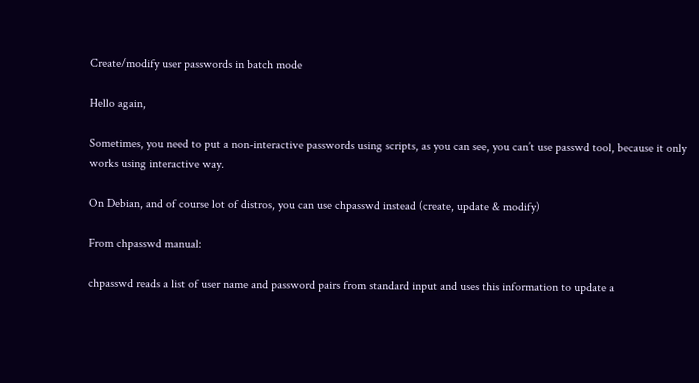Create/modify user passwords in batch mode

Hello again,

Sometimes, you need to put a non-interactive passwords using scripts, as you can see, you can’t use passwd tool, because it only works using interactive way.

On Debian, and of course lot of distros, you can use chpasswd instead (create, update & modify)

From chpasswd manual:

chpasswd reads a list of user name and password pairs from standard input and uses this information to update a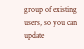group of existing users, so you can update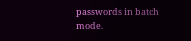passwords in batch mode.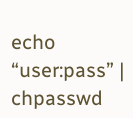echo “user:pass” | chpasswd